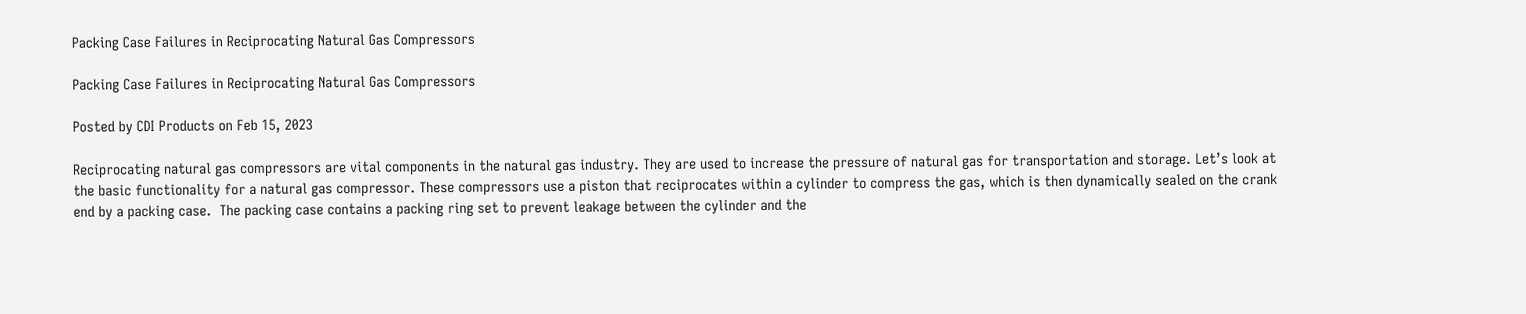Packing Case Failures in Reciprocating Natural Gas Compressors

Packing Case Failures in Reciprocating Natural Gas Compressors

Posted by CDI Products on Feb 15, 2023

Reciprocating natural gas compressors are vital components in the natural gas industry. They are used to increase the pressure of natural gas for transportation and storage. Let’s look at the basic functionality for a natural gas compressor. These compressors use a piston that reciprocates within a cylinder to compress the gas, which is then dynamically sealed on the crank end by a packing case.  The packing case contains a packing ring set to prevent leakage between the cylinder and the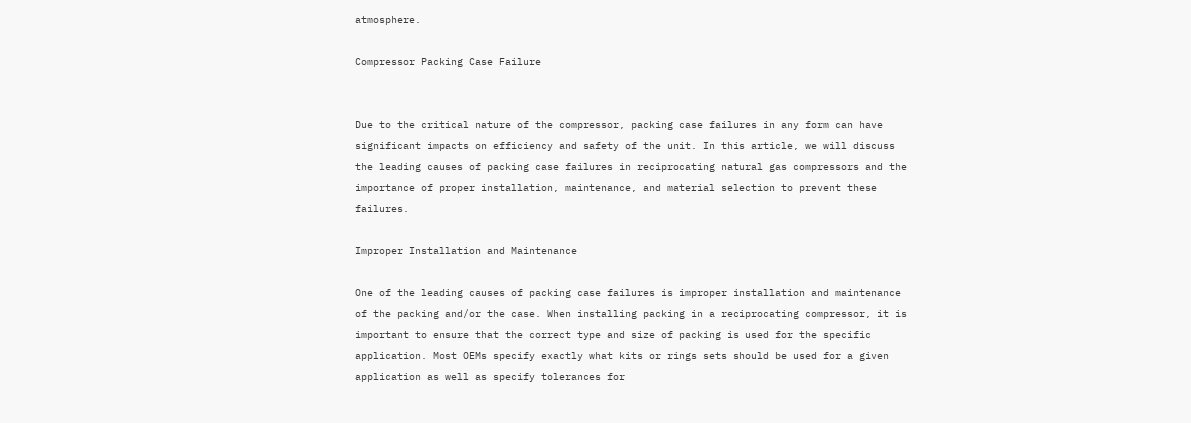atmosphere.

Compressor Packing Case Failure


Due to the critical nature of the compressor, packing case failures in any form can have significant impacts on efficiency and safety of the unit. In this article, we will discuss the leading causes of packing case failures in reciprocating natural gas compressors and the importance of proper installation, maintenance, and material selection to prevent these failures.

Improper Installation and Maintenance

One of the leading causes of packing case failures is improper installation and maintenance of the packing and/or the case. When installing packing in a reciprocating compressor, it is important to ensure that the correct type and size of packing is used for the specific application. Most OEMs specify exactly what kits or rings sets should be used for a given application as well as specify tolerances for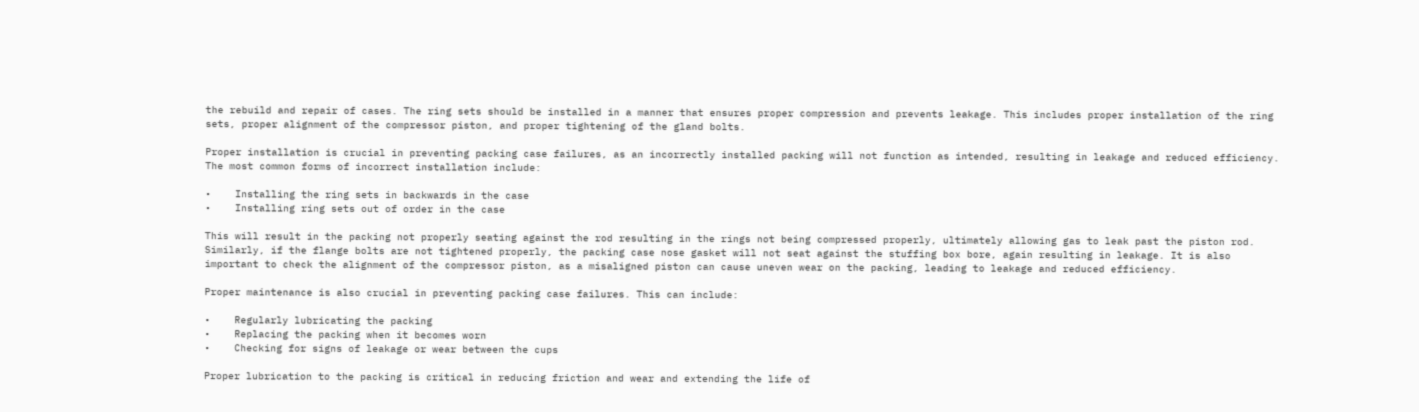the rebuild and repair of cases. The ring sets should be installed in a manner that ensures proper compression and prevents leakage. This includes proper installation of the ring sets, proper alignment of the compressor piston, and proper tightening of the gland bolts.

Proper installation is crucial in preventing packing case failures, as an incorrectly installed packing will not function as intended, resulting in leakage and reduced efficiency. The most common forms of incorrect installation include:

•    Installing the ring sets in backwards in the case
•    Installing ring sets out of order in the case

This will result in the packing not properly seating against the rod resulting in the rings not being compressed properly, ultimately allowing gas to leak past the piston rod. Similarly, if the flange bolts are not tightened properly, the packing case nose gasket will not seat against the stuffing box bore, again resulting in leakage. It is also important to check the alignment of the compressor piston, as a misaligned piston can cause uneven wear on the packing, leading to leakage and reduced efficiency.

Proper maintenance is also crucial in preventing packing case failures. This can include:

•    Regularly lubricating the packing
•    Replacing the packing when it becomes worn
•    Checking for signs of leakage or wear between the cups

Proper lubrication to the packing is critical in reducing friction and wear and extending the life of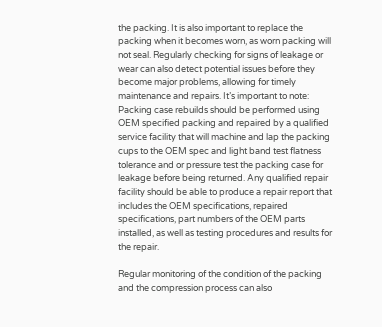the packing. It is also important to replace the packing when it becomes worn, as worn packing will not seal. Regularly checking for signs of leakage or wear can also detect potential issues before they become major problems, allowing for timely maintenance and repairs. It’s important to note: Packing case rebuilds should be performed using OEM specified packing and repaired by a qualified service facility that will machine and lap the packing cups to the OEM spec and light band test flatness tolerance and or pressure test the packing case for leakage before being returned. Any qualified repair facility should be able to produce a repair report that includes the OEM specifications, repaired specifications, part numbers of the OEM parts installed, as well as testing procedures and results for the repair.

Regular monitoring of the condition of the packing and the compression process can also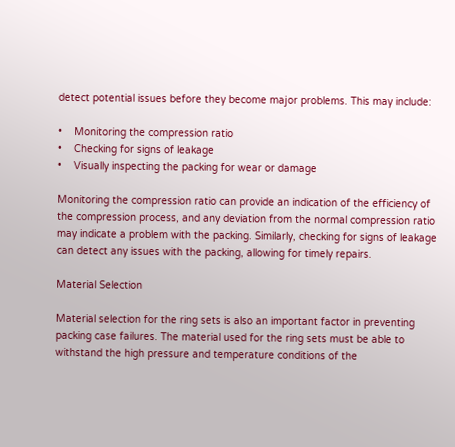detect potential issues before they become major problems. This may include:

•    Monitoring the compression ratio
•    Checking for signs of leakage
•    Visually inspecting the packing for wear or damage

Monitoring the compression ratio can provide an indication of the efficiency of the compression process, and any deviation from the normal compression ratio may indicate a problem with the packing. Similarly, checking for signs of leakage can detect any issues with the packing, allowing for timely repairs.

Material Selection

Material selection for the ring sets is also an important factor in preventing packing case failures. The material used for the ring sets must be able to withstand the high pressure and temperature conditions of the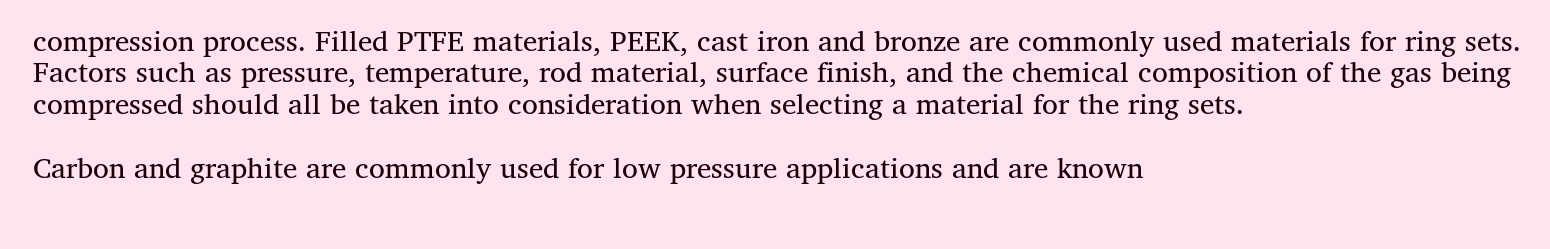compression process. Filled PTFE materials, PEEK, cast iron and bronze are commonly used materials for ring sets. Factors such as pressure, temperature, rod material, surface finish, and the chemical composition of the gas being compressed should all be taken into consideration when selecting a material for the ring sets.

Carbon and graphite are commonly used for low pressure applications and are known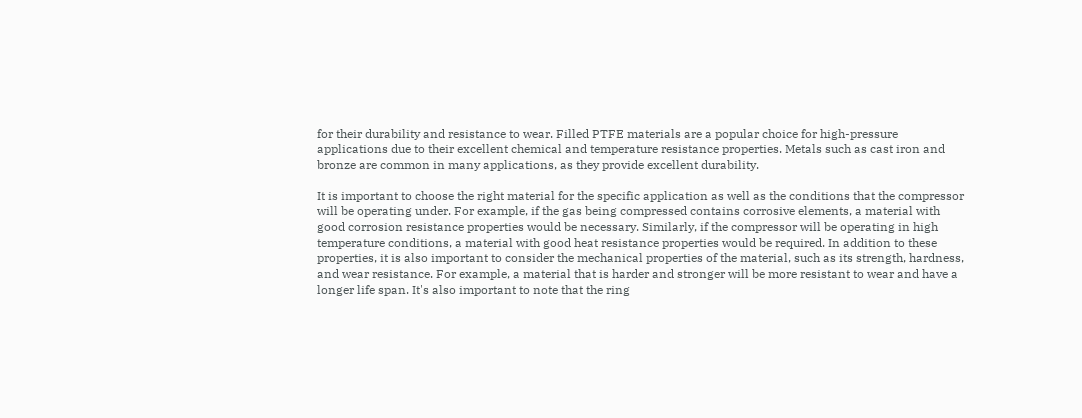for their durability and resistance to wear. Filled PTFE materials are a popular choice for high-pressure applications due to their excellent chemical and temperature resistance properties. Metals such as cast iron and bronze are common in many applications, as they provide excellent durability.

It is important to choose the right material for the specific application as well as the conditions that the compressor will be operating under. For example, if the gas being compressed contains corrosive elements, a material with good corrosion resistance properties would be necessary. Similarly, if the compressor will be operating in high temperature conditions, a material with good heat resistance properties would be required. In addition to these properties, it is also important to consider the mechanical properties of the material, such as its strength, hardness, and wear resistance. For example, a material that is harder and stronger will be more resistant to wear and have a longer life span. It's also important to note that the ring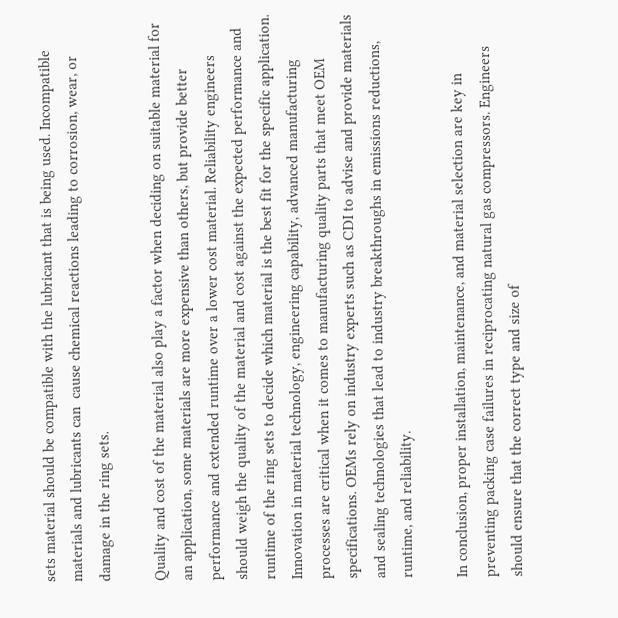sets material should be compatible with the lubricant that is being used. Incompatible materials and lubricants can  cause chemical reactions leading to corrosion, wear, or damage in the ring sets.

Quality and cost of the material also play a factor when deciding on suitable material for an application, some materials are more expensive than others, but provide better performance and extended runtime over a lower cost material. Reliability engineers should weigh the quality of the material and cost against the expected performance and runtime of the ring sets to decide which material is the best fit for the specific application. Innovation in material technology, engineering capability, advanced manufacturing processes are critical when it comes to manufacturing quality parts that meet OEM specifications. OEMs rely on industry experts such as CDI to advise and provide materials and sealing technologies that lead to industry breakthroughs in emissions reductions, runtime, and reliability.

In conclusion, proper installation, maintenance, and material selection are key in preventing packing case failures in reciprocating natural gas compressors. Engineers should ensure that the correct type and size of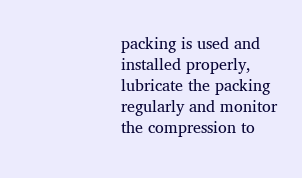packing is used and installed properly, lubricate the packing regularly and monitor the compression to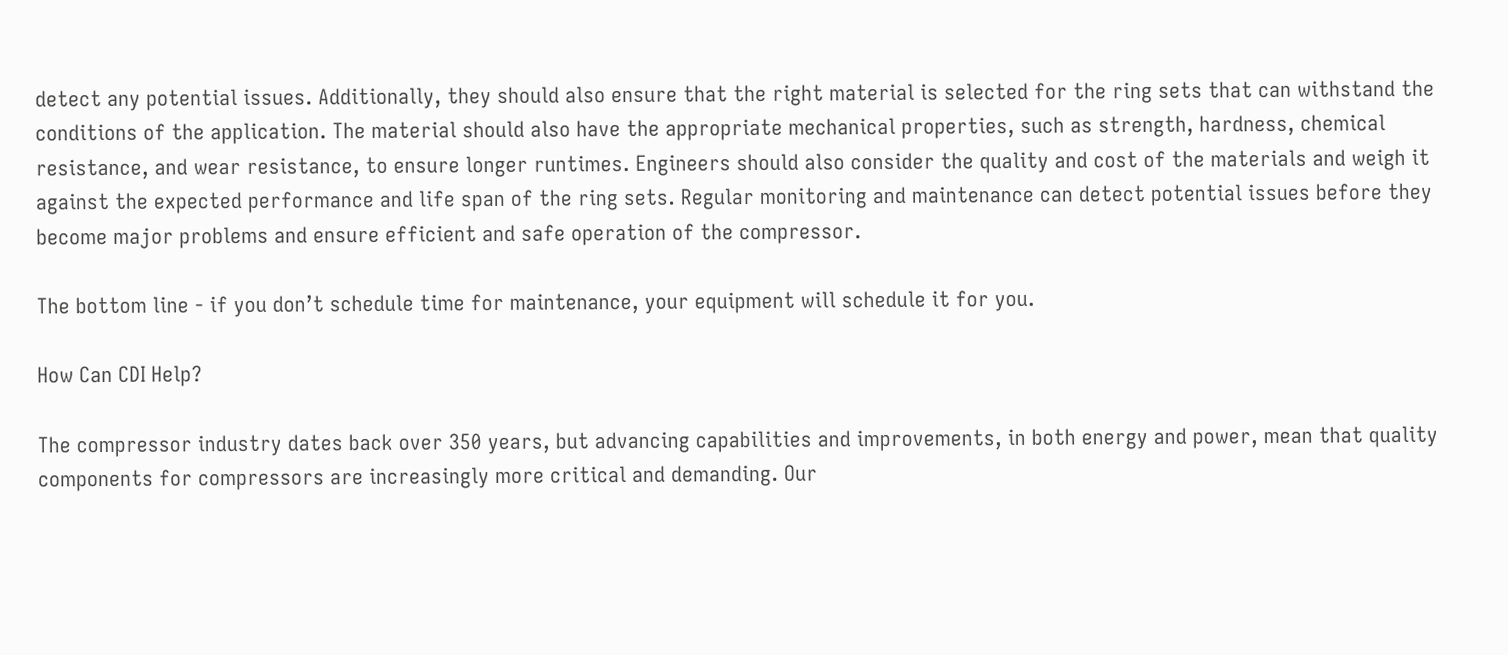detect any potential issues. Additionally, they should also ensure that the right material is selected for the ring sets that can withstand the conditions of the application. The material should also have the appropriate mechanical properties, such as strength, hardness, chemical resistance, and wear resistance, to ensure longer runtimes. Engineers should also consider the quality and cost of the materials and weigh it against the expected performance and life span of the ring sets. Regular monitoring and maintenance can detect potential issues before they become major problems and ensure efficient and safe operation of the compressor.

The bottom line - if you don’t schedule time for maintenance, your equipment will schedule it for you.

How Can CDI Help?

The compressor industry dates back over 350 years, but advancing capabilities and improvements, in both energy and power, mean that quality components for compressors are increasingly more critical and demanding. Our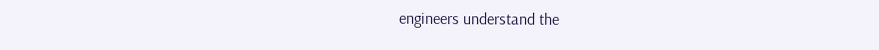engineers understand the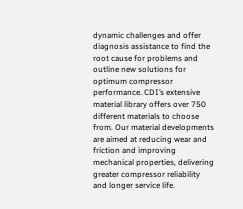dynamic challenges and offer diagnosis assistance to find the root cause for problems and outline new solutions for optimum compressor performance. CDI’s extensive material library offers over 750 different materials to choose from. Our material developments are aimed at reducing wear and friction and improving mechanical properties, delivering greater compressor reliability and longer service life.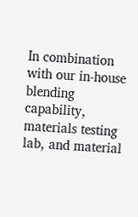In combination with our in-house blending capability, materials testing lab, and material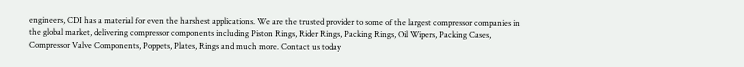engineers, CDI has a material for even the harshest applications. We are the trusted provider to some of the largest compressor companies in the global market, delivering compressor components including Piston Rings, Rider Rings, Packing Rings, Oil Wipers, Packing Cases, Compressor Valve Components, Poppets, Plates, Rings and much more. Contact us today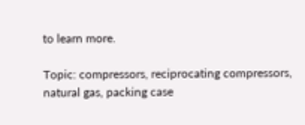to learn more.

Topic: compressors, reciprocating compressors, natural gas, packing case